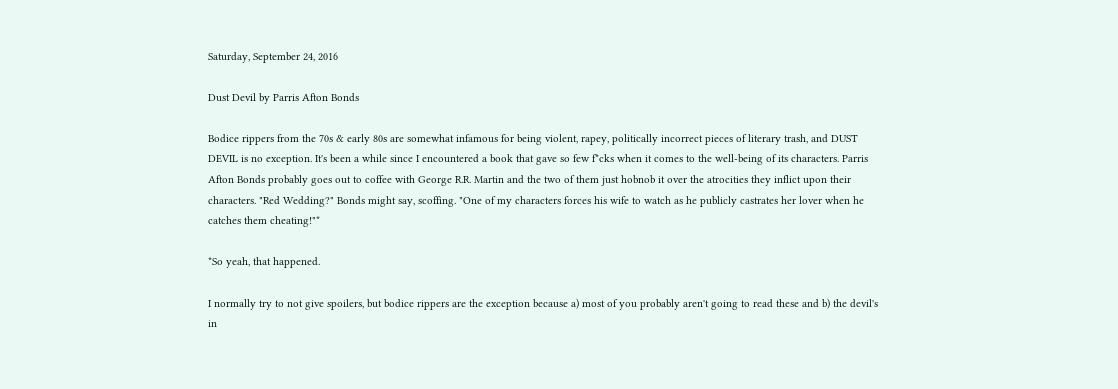Saturday, September 24, 2016

Dust Devil by Parris Afton Bonds

Bodice rippers from the 70s & early 80s are somewhat infamous for being violent, rapey, politically incorrect pieces of literary trash, and DUST DEVIL is no exception. It's been a while since I encountered a book that gave so few f*cks when it comes to the well-being of its characters. Parris Afton Bonds probably goes out to coffee with George R.R. Martin and the two of them just hobnob it over the atrocities they inflict upon their characters. "Red Wedding?" Bonds might say, scoffing. "One of my characters forces his wife to watch as he publicly castrates her lover when he catches them cheating!"*

*So yeah, that happened.

I normally try to not give spoilers, but bodice rippers are the exception because a) most of you probably aren't going to read these and b) the devil's in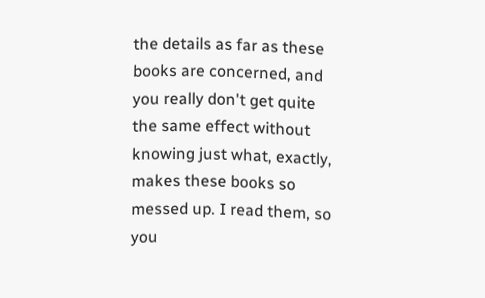the details as far as these books are concerned, and you really don't get quite the same effect without knowing just what, exactly, makes these books so messed up. I read them, so you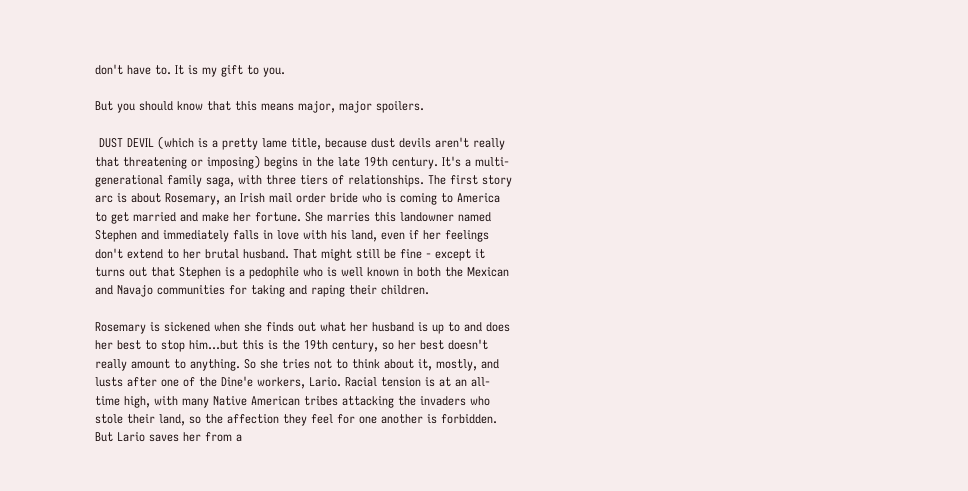don't have to. It is my gift to you.

But you should know that this means major, major spoilers.

 DUST DEVIL (which is a pretty lame title, because dust devils aren't really that threatening or imposing) begins in the late 19th century. It's a multi-generational family saga, with three tiers of relationships. The first story arc is about Rosemary, an Irish mail order bride who is coming to America to get married and make her fortune. She marries this landowner named Stephen and immediately falls in love with his land, even if her feelings don't extend to her brutal husband. That might still be fine - except it turns out that Stephen is a pedophile who is well known in both the Mexican and Navajo communities for taking and raping their children.

Rosemary is sickened when she finds out what her husband is up to and does her best to stop him...but this is the 19th century, so her best doesn't really amount to anything. So she tries not to think about it, mostly, and lusts after one of the Dine'e workers, Lario. Racial tension is at an all-time high, with many Native American tribes attacking the invaders who stole their land, so the affection they feel for one another is forbidden. But Lario saves her from a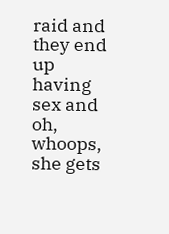raid and they end up having sex and oh, whoops, she gets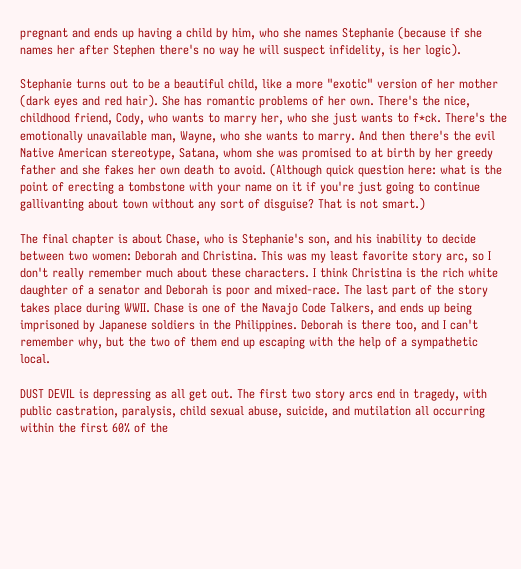pregnant and ends up having a child by him, who she names Stephanie (because if she names her after Stephen there's no way he will suspect infidelity, is her logic).

Stephanie turns out to be a beautiful child, like a more "exotic" version of her mother (dark eyes and red hair). She has romantic problems of her own. There's the nice, childhood friend, Cody, who wants to marry her, who she just wants to f*ck. There's the emotionally unavailable man, Wayne, who she wants to marry. And then there's the evil Native American stereotype, Satana, whom she was promised to at birth by her greedy father and she fakes her own death to avoid. (Although quick question here: what is the point of erecting a tombstone with your name on it if you're just going to continue gallivanting about town without any sort of disguise? That is not smart.)

The final chapter is about Chase, who is Stephanie's son, and his inability to decide between two women: Deborah and Christina. This was my least favorite story arc, so I don't really remember much about these characters. I think Christina is the rich white daughter of a senator and Deborah is poor and mixed-race. The last part of the story takes place during WWII. Chase is one of the Navajo Code Talkers, and ends up being imprisoned by Japanese soldiers in the Philippines. Deborah is there too, and I can't remember why, but the two of them end up escaping with the help of a sympathetic local.

DUST DEVIL is depressing as all get out. The first two story arcs end in tragedy, with public castration, paralysis, child sexual abuse, suicide, and mutilation all occurring within the first 60% of the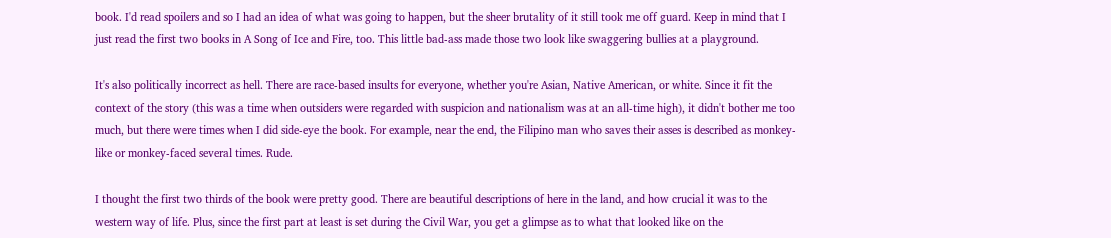book. I'd read spoilers and so I had an idea of what was going to happen, but the sheer brutality of it still took me off guard. Keep in mind that I just read the first two books in A Song of Ice and Fire, too. This little bad-ass made those two look like swaggering bullies at a playground.

It's also politically incorrect as hell. There are race-based insults for everyone, whether you're Asian, Native American, or white. Since it fit the context of the story (this was a time when outsiders were regarded with suspicion and nationalism was at an all-time high), it didn't bother me too much, but there were times when I did side-eye the book. For example, near the end, the Filipino man who saves their asses is described as monkey-like or monkey-faced several times. Rude.

I thought the first two thirds of the book were pretty good. There are beautiful descriptions of here in the land, and how crucial it was to the western way of life. Plus, since the first part at least is set during the Civil War, you get a glimpse as to what that looked like on the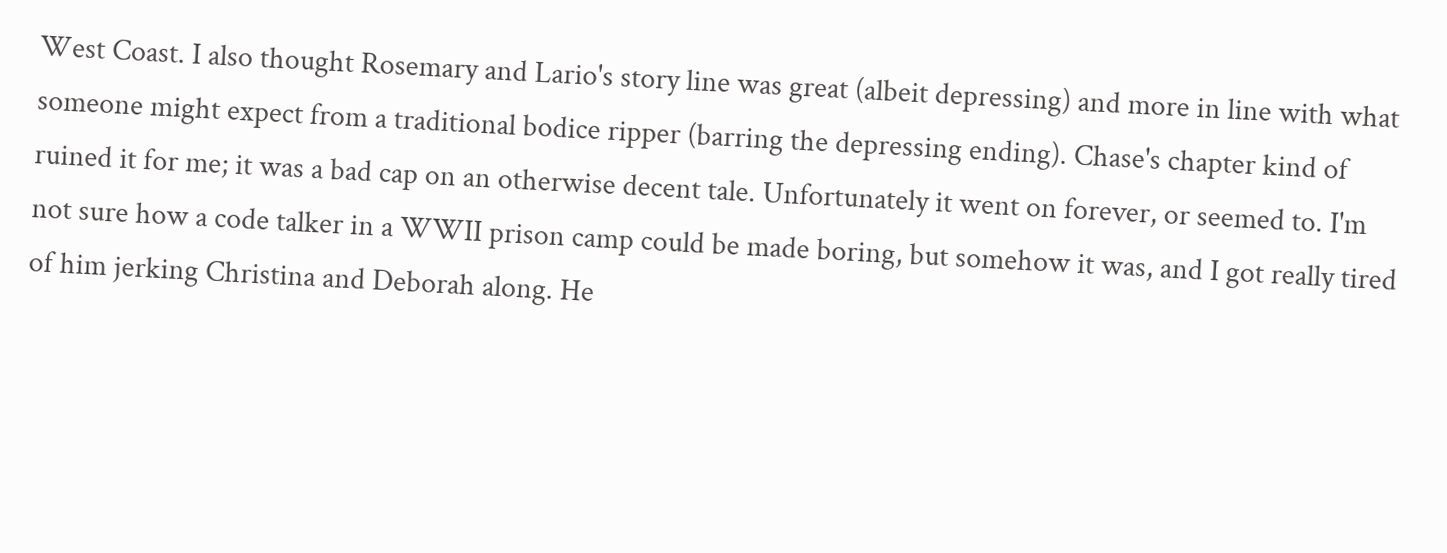West Coast. I also thought Rosemary and Lario's story line was great (albeit depressing) and more in line with what someone might expect from a traditional bodice ripper (barring the depressing ending). Chase's chapter kind of ruined it for me; it was a bad cap on an otherwise decent tale. Unfortunately it went on forever, or seemed to. I'm not sure how a code talker in a WWII prison camp could be made boring, but somehow it was, and I got really tired of him jerking Christina and Deborah along. He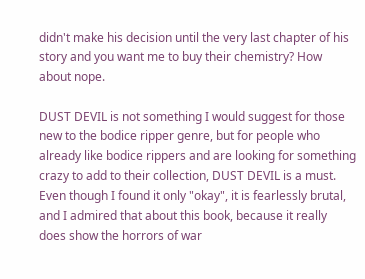didn't make his decision until the very last chapter of his story and you want me to buy their chemistry? How about nope.

DUST DEVIL is not something I would suggest for those new to the bodice ripper genre, but for people who already like bodice rippers and are looking for something crazy to add to their collection, DUST DEVIL is a must. Even though I found it only "okay", it is fearlessly brutal, and I admired that about this book, because it really does show the horrors of war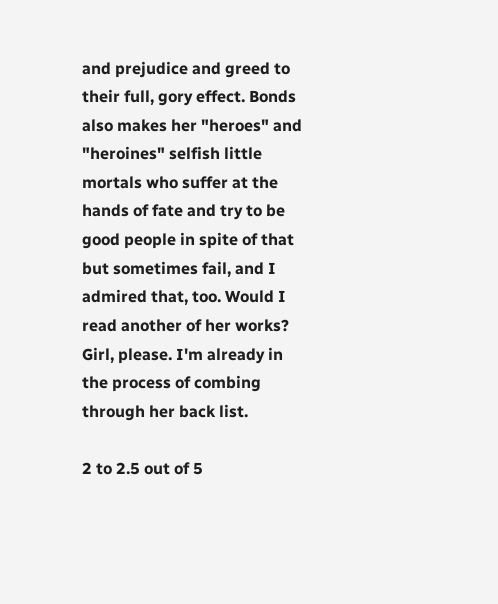and prejudice and greed to their full, gory effect. Bonds also makes her "heroes" and "heroines" selfish little mortals who suffer at the hands of fate and try to be good people in spite of that but sometimes fail, and I admired that, too. Would I read another of her works? Girl, please. I'm already in the process of combing through her back list.

2 to 2.5 out of 5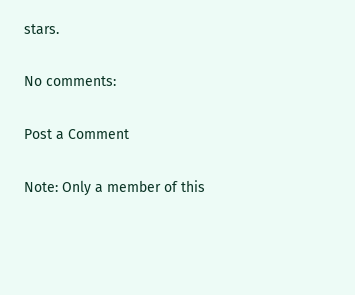stars.

No comments:

Post a Comment

Note: Only a member of this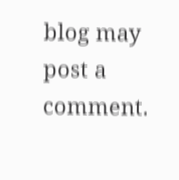blog may post a comment.